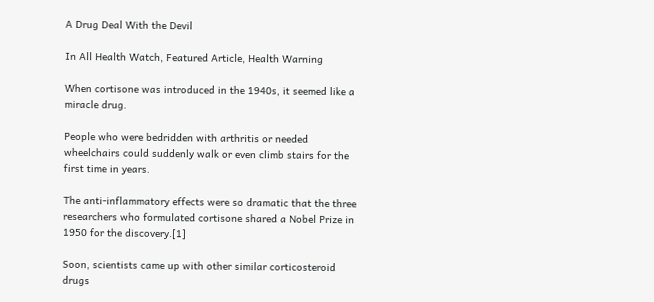A Drug Deal With the Devil

In All Health Watch, Featured Article, Health Warning

When cortisone was introduced in the 1940s, it seemed like a miracle drug.

People who were bedridden with arthritis or needed wheelchairs could suddenly walk or even climb stairs for the first time in years.

The anti-inflammatory effects were so dramatic that the three researchers who formulated cortisone shared a Nobel Prize in 1950 for the discovery.[1]

Soon, scientists came up with other similar corticosteroid drugs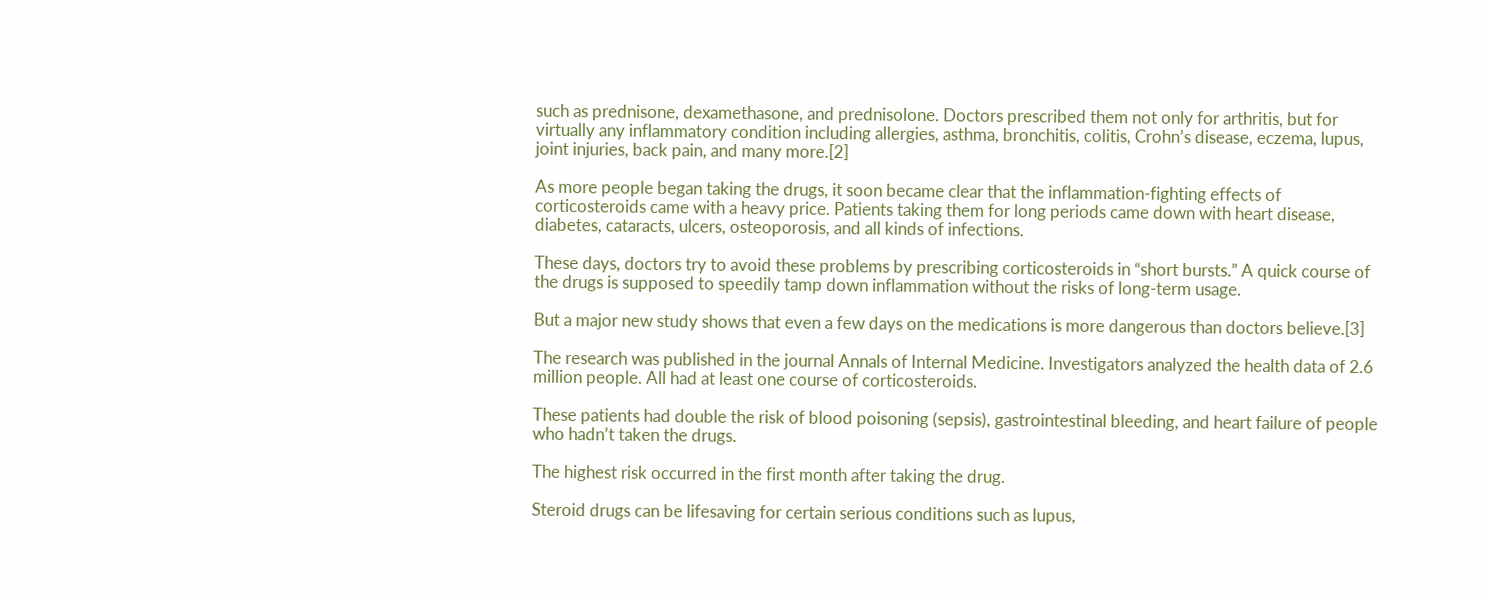such as prednisone, dexamethasone, and prednisolone. Doctors prescribed them not only for arthritis, but for virtually any inflammatory condition including allergies, asthma, bronchitis, colitis, Crohn’s disease, eczema, lupus, joint injuries, back pain, and many more.[2]

As more people began taking the drugs, it soon became clear that the inflammation-fighting effects of corticosteroids came with a heavy price. Patients taking them for long periods came down with heart disease, diabetes, cataracts, ulcers, osteoporosis, and all kinds of infections.

These days, doctors try to avoid these problems by prescribing corticosteroids in “short bursts.” A quick course of the drugs is supposed to speedily tamp down inflammation without the risks of long-term usage.

But a major new study shows that even a few days on the medications is more dangerous than doctors believe.[3]

The research was published in the journal Annals of Internal Medicine. Investigators analyzed the health data of 2.6 million people. All had at least one course of corticosteroids.

These patients had double the risk of blood poisoning (sepsis), gastrointestinal bleeding, and heart failure of people who hadn’t taken the drugs.

The highest risk occurred in the first month after taking the drug.

Steroid drugs can be lifesaving for certain serious conditions such as lupus,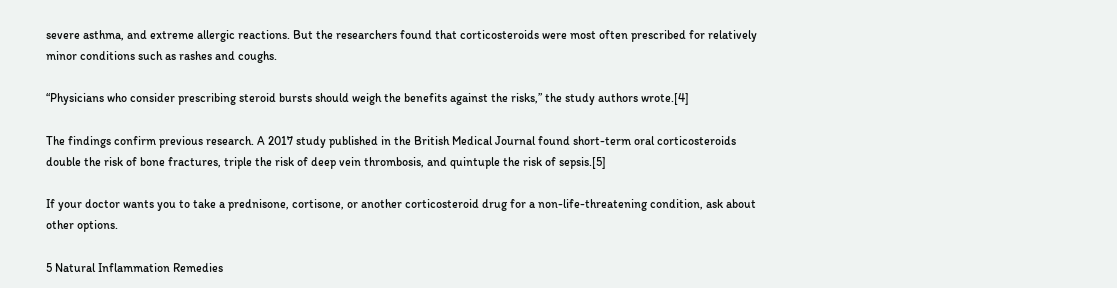severe asthma, and extreme allergic reactions. But the researchers found that corticosteroids were most often prescribed for relatively minor conditions such as rashes and coughs.

“Physicians who consider prescribing steroid bursts should weigh the benefits against the risks,” the study authors wrote.[4]

The findings confirm previous research. A 2017 study published in the British Medical Journal found short-term oral corticosteroids double the risk of bone fractures, triple the risk of deep vein thrombosis, and quintuple the risk of sepsis.[5]

If your doctor wants you to take a prednisone, cortisone, or another corticosteroid drug for a non-life-threatening condition, ask about other options.

5 Natural Inflammation Remedies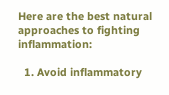Here are the best natural approaches to fighting inflammation:

  1. Avoid inflammatory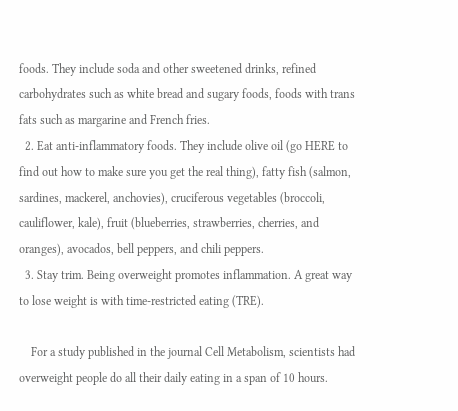foods. They include soda and other sweetened drinks, refined carbohydrates such as white bread and sugary foods, foods with trans fats such as margarine and French fries.
  2. Eat anti-inflammatory foods. They include olive oil (go HERE to find out how to make sure you get the real thing), fatty fish (salmon, sardines, mackerel, anchovies), cruciferous vegetables (broccoli, cauliflower, kale), fruit (blueberries, strawberries, cherries, and oranges), avocados, bell peppers, and chili peppers.
  3. Stay trim. Being overweight promotes inflammation. A great way to lose weight is with time-restricted eating (TRE).

    For a study published in the journal Cell Metabolism, scientists had overweight people do all their daily eating in a span of 10 hours.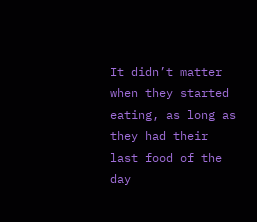It didn’t matter when they started eating, as long as they had their last food of the day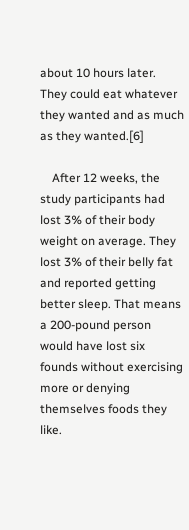about 10 hours later. They could eat whatever they wanted and as much as they wanted.[6]

    After 12 weeks, the study participants had lost 3% of their body weight on average. They lost 3% of their belly fat and reported getting better sleep. That means a 200-pound person would have lost six founds without exercising more or denying themselves foods they like.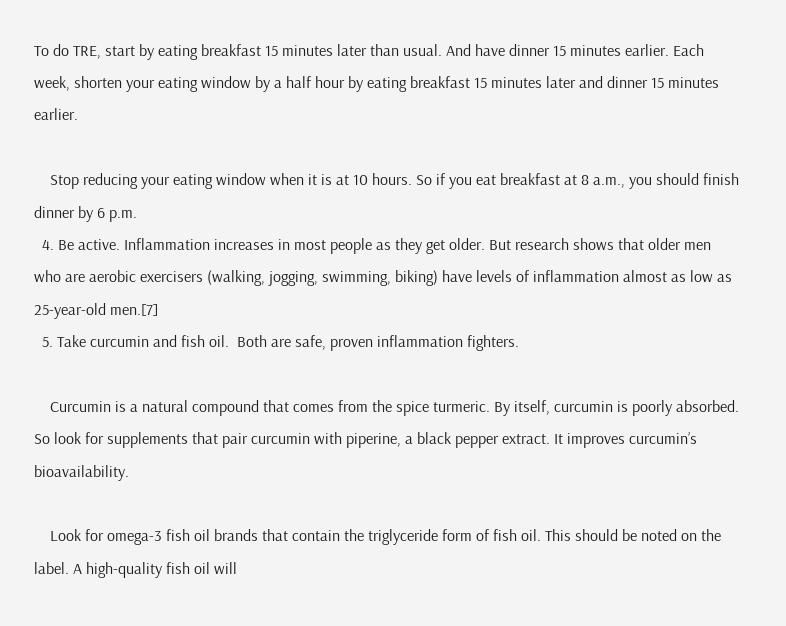To do TRE, start by eating breakfast 15 minutes later than usual. And have dinner 15 minutes earlier. Each week, shorten your eating window by a half hour by eating breakfast 15 minutes later and dinner 15 minutes earlier.

    Stop reducing your eating window when it is at 10 hours. So if you eat breakfast at 8 a.m., you should finish dinner by 6 p.m.
  4. Be active. Inflammation increases in most people as they get older. But research shows that older men who are aerobic exercisers (walking, jogging, swimming, biking) have levels of inflammation almost as low as 25-year-old men.[7]
  5. Take curcumin and fish oil.  Both are safe, proven inflammation fighters.

    Curcumin is a natural compound that comes from the spice turmeric. By itself, curcumin is poorly absorbed. So look for supplements that pair curcumin with piperine, a black pepper extract. It improves curcumin’s bioavailability.

    Look for omega-3 fish oil brands that contain the triglyceride form of fish oil. This should be noted on the label. A high-quality fish oil will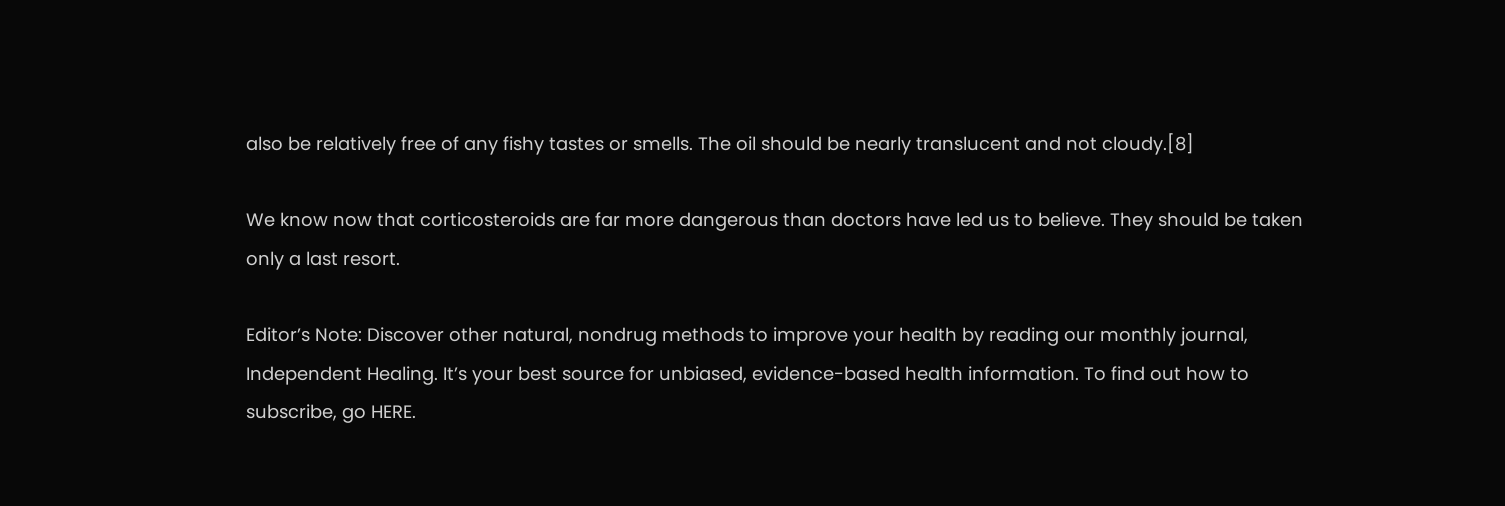also be relatively free of any fishy tastes or smells. The oil should be nearly translucent and not cloudy.[8]

We know now that corticosteroids are far more dangerous than doctors have led us to believe. They should be taken only a last resort.

Editor’s Note: Discover other natural, nondrug methods to improve your health by reading our monthly journal, Independent Healing. It’s your best source for unbiased, evidence-based health information. To find out how to subscribe, go HERE.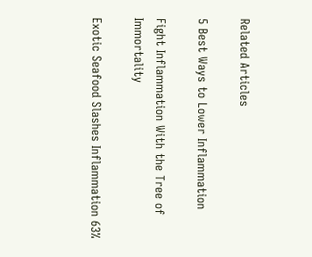Related Articles

5 Best Ways to Lower Inflammation

Fight Inflammation With the Tree of Immortality

Exotic Seafood Slashes Inflammation 63%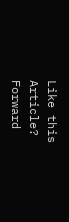Like this Article? Forward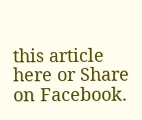this article here or Share on Facebook.